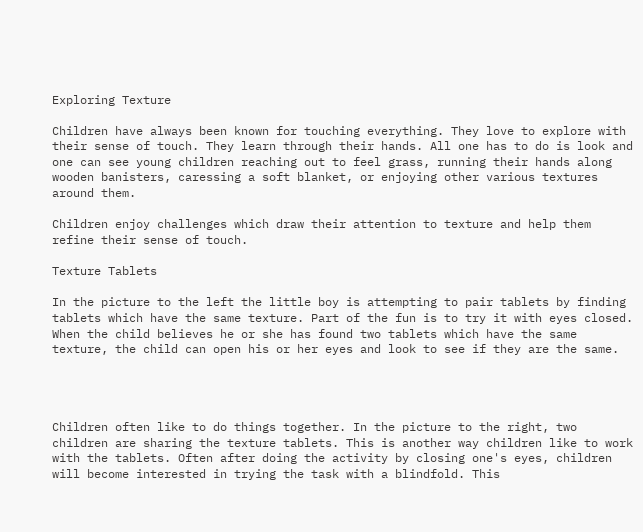Exploring Texture

Children have always been known for touching everything. They love to explore with their sense of touch. They learn through their hands. All one has to do is look and one can see young children reaching out to feel grass, running their hands along wooden banisters, caressing a soft blanket, or enjoying other various textures around them.

Children enjoy challenges which draw their attention to texture and help them refine their sense of touch.

Texture Tablets

In the picture to the left the little boy is attempting to pair tablets by finding tablets which have the same texture. Part of the fun is to try it with eyes closed. When the child believes he or she has found two tablets which have the same texture, the child can open his or her eyes and look to see if they are the same.




Children often like to do things together. In the picture to the right, two children are sharing the texture tablets. This is another way children like to work with the tablets. Often after doing the activity by closing one's eyes, children will become interested in trying the task with a blindfold. This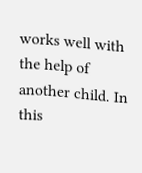works well with the help of another child. In this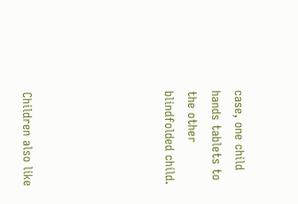case, one child hands tablets to the other blindfolded child.





Children also like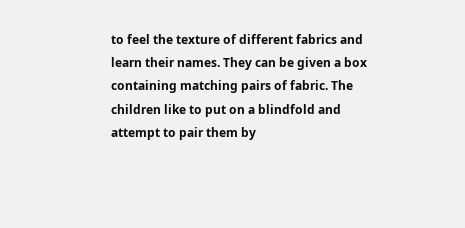to feel the texture of different fabrics and learn their names. They can be given a box containing matching pairs of fabric. The children like to put on a blindfold and attempt to pair them by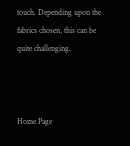touch. Depending upon the fabrics chosen, this can be quite challenging.



Home Page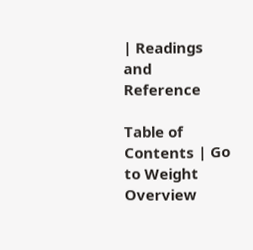| Readings and Reference

Table of Contents | Go to Weight Overview